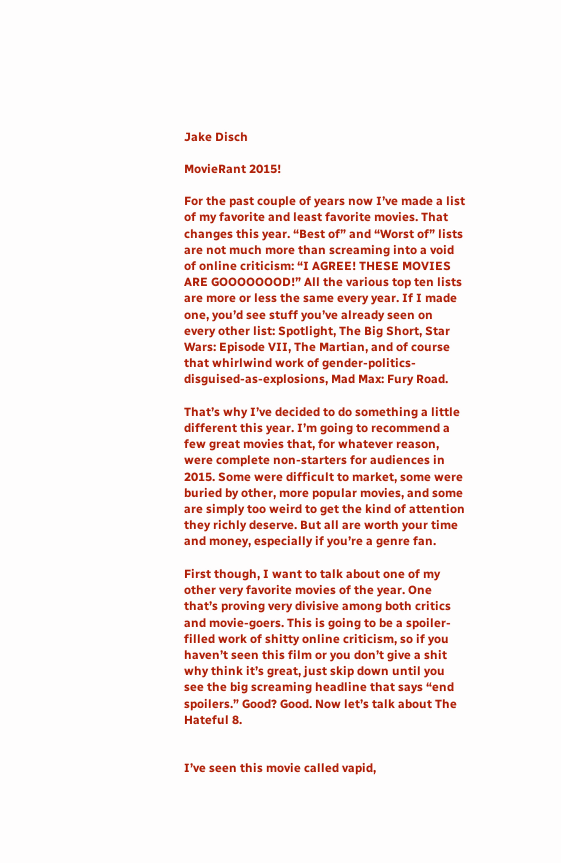Jake Disch

MovieRant 2015!

For the past couple of years now I’ve made a list of my favorite and least favorite movies. That changes this year. “Best of” and “Worst of” lists are not much more than screaming into a void of online criticism: “I AGREE! THESE MOVIES ARE GOOOOOOOD!” All the various top ten lists are more or less the same every year. If I made one, you’d see stuff you’ve already seen on every other list: Spotlight, The Big Short, Star Wars: Episode VII, The Martian, and of course that whirlwind work of gender-politics-disguised-as-explosions, Mad Max: Fury Road.

That’s why I’ve decided to do something a little different this year. I’m going to recommend a few great movies that, for whatever reason, were complete non-starters for audiences in 2015. Some were difficult to market, some were buried by other, more popular movies, and some are simply too weird to get the kind of attention they richly deserve. But all are worth your time and money, especially if you’re a genre fan.

First though, I want to talk about one of my other very favorite movies of the year. One that’s proving very divisive among both critics and movie-goers. This is going to be a spoiler-filled work of shitty online criticism, so if you haven’t seen this film or you don’t give a shit why think it’s great, just skip down until you see the big screaming headline that says “end spoilers.” Good? Good. Now let’s talk about The Hateful 8.


I’ve seen this movie called vapid,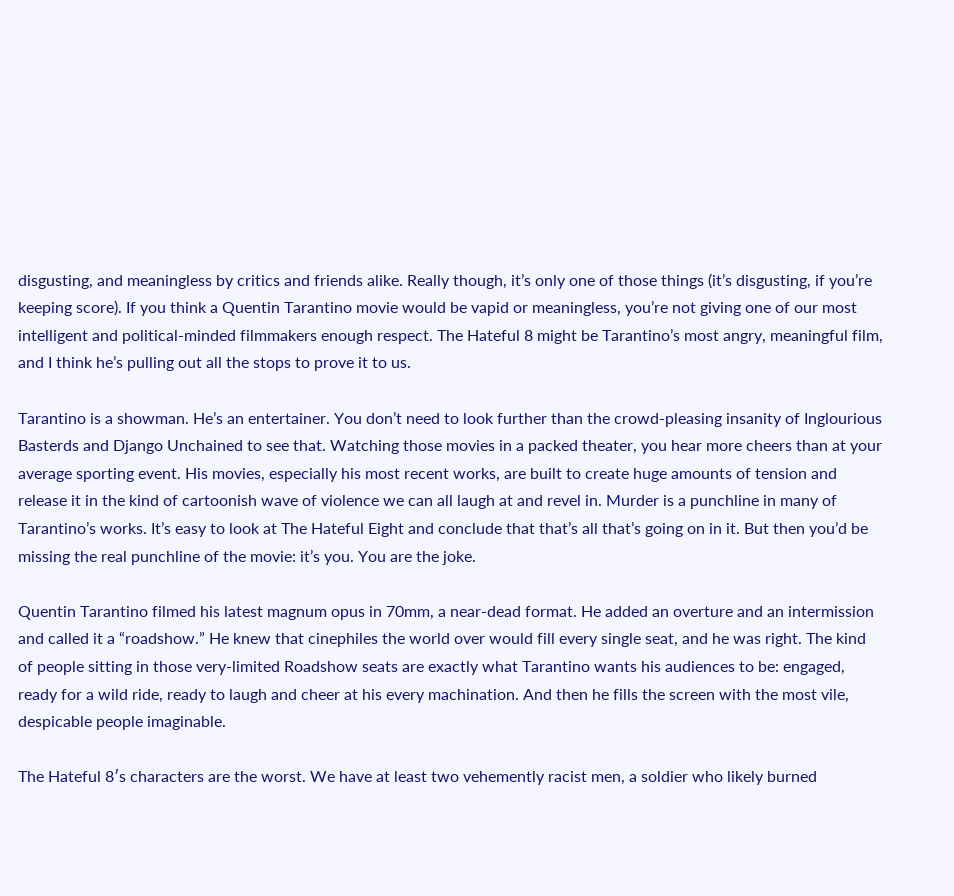disgusting, and meaningless by critics and friends alike. Really though, it’s only one of those things (it’s disgusting, if you’re keeping score). If you think a Quentin Tarantino movie would be vapid or meaningless, you’re not giving one of our most intelligent and political-minded filmmakers enough respect. The Hateful 8 might be Tarantino’s most angry, meaningful film, and I think he’s pulling out all the stops to prove it to us.

Tarantino is a showman. He’s an entertainer. You don’t need to look further than the crowd-pleasing insanity of Inglourious Basterds and Django Unchained to see that. Watching those movies in a packed theater, you hear more cheers than at your average sporting event. His movies, especially his most recent works, are built to create huge amounts of tension and release it in the kind of cartoonish wave of violence we can all laugh at and revel in. Murder is a punchline in many of Tarantino’s works. It’s easy to look at The Hateful Eight and conclude that that’s all that’s going on in it. But then you’d be missing the real punchline of the movie: it’s you. You are the joke.

Quentin Tarantino filmed his latest magnum opus in 70mm, a near-dead format. He added an overture and an intermission and called it a “roadshow.” He knew that cinephiles the world over would fill every single seat, and he was right. The kind of people sitting in those very-limited Roadshow seats are exactly what Tarantino wants his audiences to be: engaged, ready for a wild ride, ready to laugh and cheer at his every machination. And then he fills the screen with the most vile, despicable people imaginable.

The Hateful 8′s characters are the worst. We have at least two vehemently racist men, a soldier who likely burned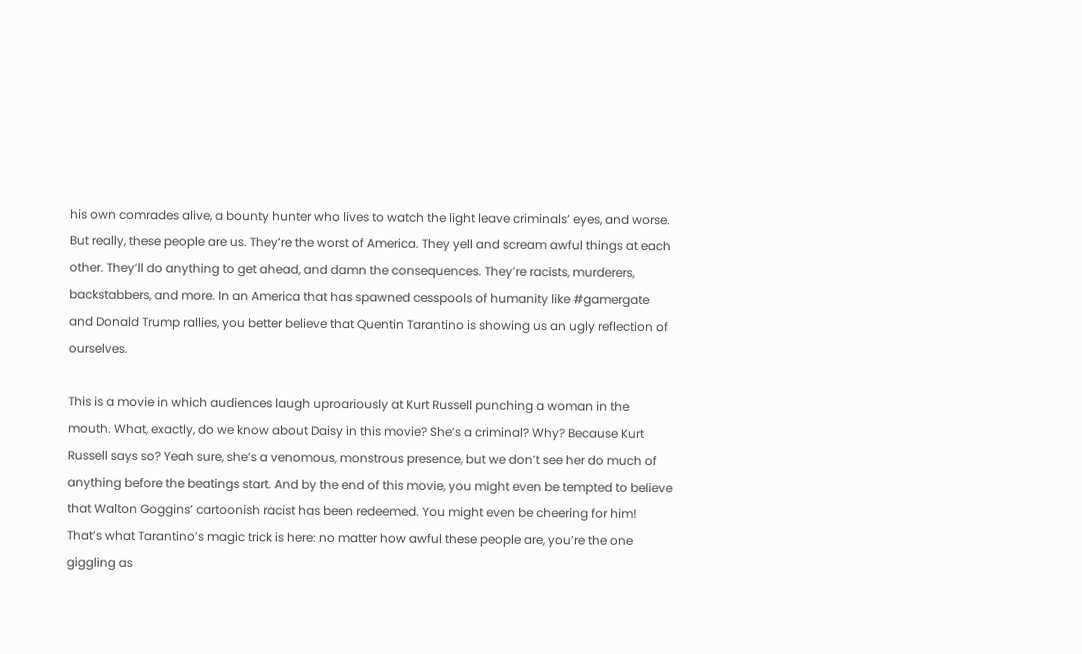his own comrades alive, a bounty hunter who lives to watch the light leave criminals’ eyes, and worse. But really, these people are us. They’re the worst of America. They yell and scream awful things at each other. They’ll do anything to get ahead, and damn the consequences. They’re racists, murderers, backstabbers, and more. In an America that has spawned cesspools of humanity like #gamergate and Donald Trump rallies, you better believe that Quentin Tarantino is showing us an ugly reflection of ourselves.

This is a movie in which audiences laugh uproariously at Kurt Russell punching a woman in the mouth. What, exactly, do we know about Daisy in this movie? She’s a criminal? Why? Because Kurt Russell says so? Yeah sure, she’s a venomous, monstrous presence, but we don’t see her do much of anything before the beatings start. And by the end of this movie, you might even be tempted to believe that Walton Goggins’ cartoonish racist has been redeemed. You might even be cheering for him! That’s what Tarantino’s magic trick is here: no matter how awful these people are, you’re the one giggling as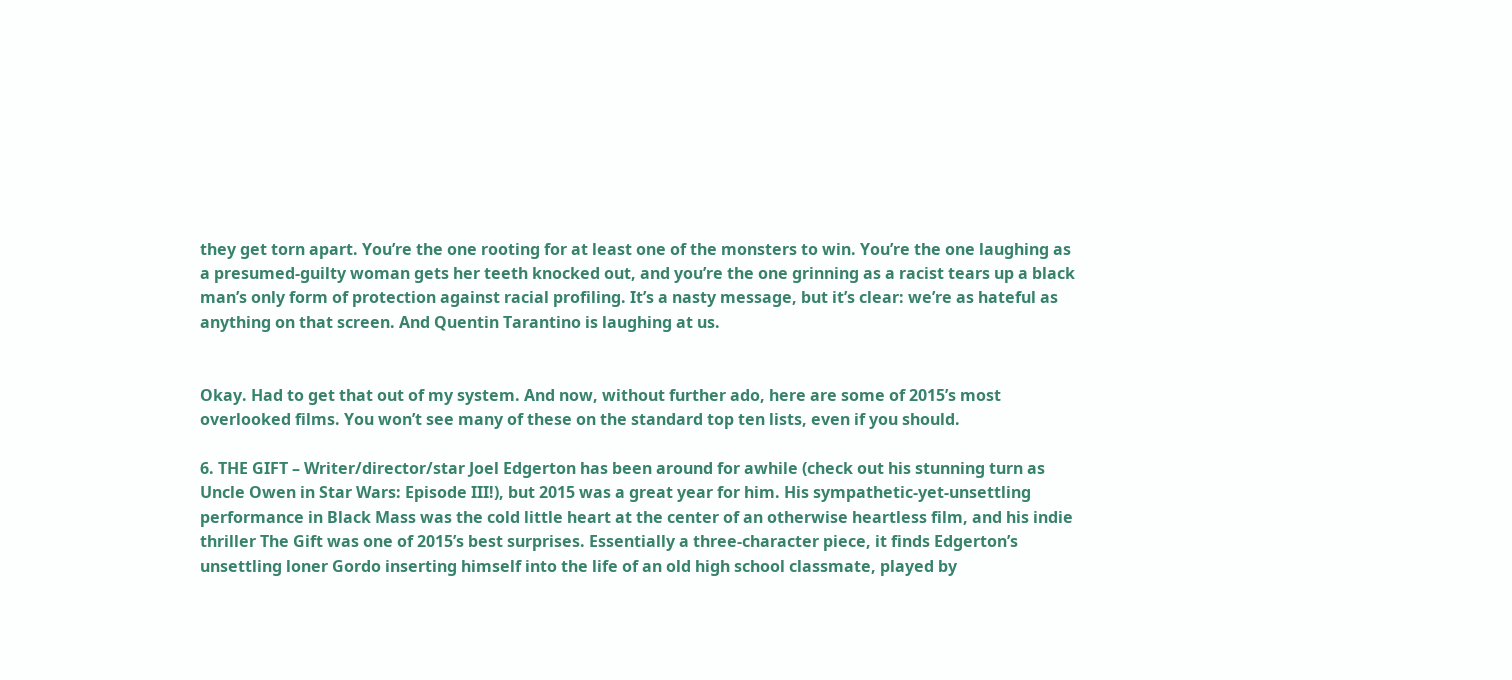they get torn apart. You’re the one rooting for at least one of the monsters to win. You’re the one laughing as a presumed-guilty woman gets her teeth knocked out, and you’re the one grinning as a racist tears up a black man’s only form of protection against racial profiling. It’s a nasty message, but it’s clear: we’re as hateful as anything on that screen. And Quentin Tarantino is laughing at us.


Okay. Had to get that out of my system. And now, without further ado, here are some of 2015’s most overlooked films. You won’t see many of these on the standard top ten lists, even if you should.

6. THE GIFT – Writer/director/star Joel Edgerton has been around for awhile (check out his stunning turn as Uncle Owen in Star Wars: Episode III!), but 2015 was a great year for him. His sympathetic-yet-unsettling performance in Black Mass was the cold little heart at the center of an otherwise heartless film, and his indie thriller The Gift was one of 2015’s best surprises. Essentially a three-character piece, it finds Edgerton’s unsettling loner Gordo inserting himself into the life of an old high school classmate, played by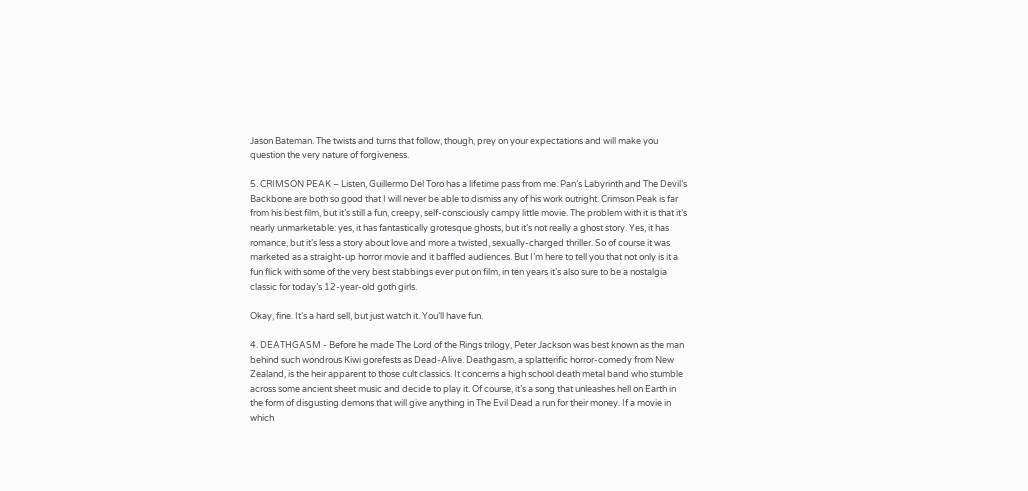Jason Bateman. The twists and turns that follow, though, prey on your expectations and will make you question the very nature of forgiveness.

5. CRIMSON PEAK – Listen, Guillermo Del Toro has a lifetime pass from me. Pan’s Labyrinth and The Devil’s Backbone are both so good that I will never be able to dismiss any of his work outright. Crimson Peak is far from his best film, but it’s still a fun, creepy, self-consciously campy little movie. The problem with it is that it’s nearly unmarketable: yes, it has fantastically grotesque ghosts, but it’s not really a ghost story. Yes, it has romance, but it’s less a story about love and more a twisted, sexually-charged thriller. So of course it was marketed as a straight-up horror movie and it baffled audiences. But I’m here to tell you that not only is it a fun flick with some of the very best stabbings ever put on film, in ten years it’s also sure to be a nostalgia classic for today’s 12-year-old goth girls.

Okay, fine. It’s a hard sell, but just watch it. You’ll have fun.

4. DEATHGASM - Before he made The Lord of the Rings trilogy, Peter Jackson was best known as the man behind such wondrous Kiwi gorefests as Dead-Alive. Deathgasm, a splatterific horror-comedy from New Zealand, is the heir apparent to those cult classics. It concerns a high school death metal band who stumble across some ancient sheet music and decide to play it. Of course, it’s a song that unleashes hell on Earth in the form of disgusting demons that will give anything in The Evil Dead a run for their money. If a movie in which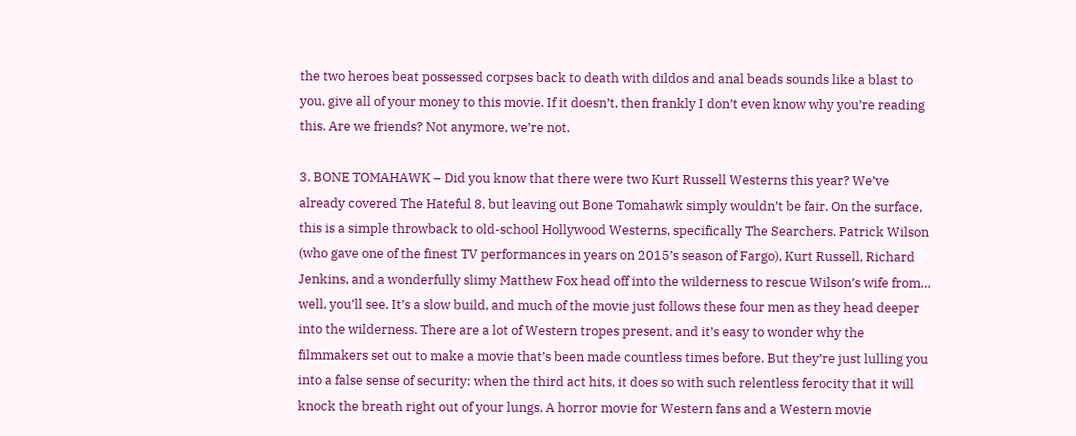the two heroes beat possessed corpses back to death with dildos and anal beads sounds like a blast to you, give all of your money to this movie. If it doesn’t, then frankly I don’t even know why you’re reading this. Are we friends? Not anymore, we’re not.

3. BONE TOMAHAWK – Did you know that there were two Kurt Russell Westerns this year? We’ve already covered The Hateful 8, but leaving out Bone Tomahawk simply wouldn’t be fair. On the surface, this is a simple throwback to old-school Hollywood Westerns, specifically The Searchers. Patrick Wilson (who gave one of the finest TV performances in years on 2015’s season of Fargo), Kurt Russell, Richard Jenkins, and a wonderfully slimy Matthew Fox head off into the wilderness to rescue Wilson’s wife from… well, you’ll see. It’s a slow build, and much of the movie just follows these four men as they head deeper into the wilderness. There are a lot of Western tropes present, and it’s easy to wonder why the filmmakers set out to make a movie that’s been made countless times before. But they’re just lulling you into a false sense of security: when the third act hits, it does so with such relentless ferocity that it will knock the breath right out of your lungs. A horror movie for Western fans and a Western movie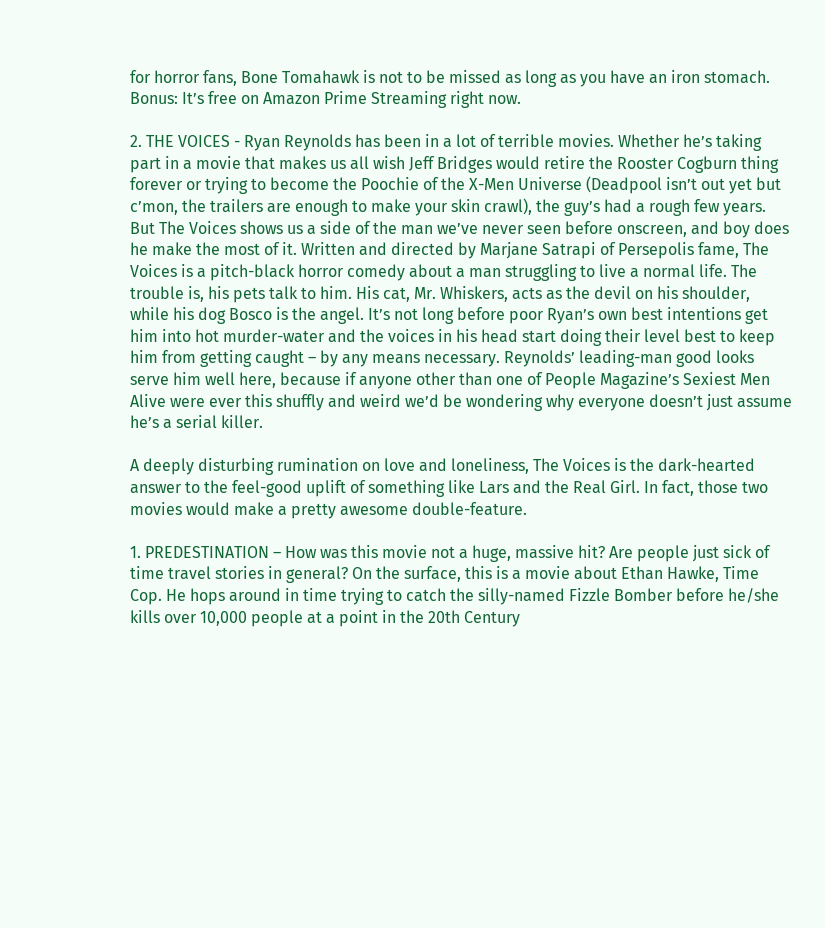for horror fans, Bone Tomahawk is not to be missed as long as you have an iron stomach. Bonus: It’s free on Amazon Prime Streaming right now.

2. THE VOICES - Ryan Reynolds has been in a lot of terrible movies. Whether he’s taking part in a movie that makes us all wish Jeff Bridges would retire the Rooster Cogburn thing forever or trying to become the Poochie of the X-Men Universe (Deadpool isn’t out yet but c’mon, the trailers are enough to make your skin crawl), the guy’s had a rough few years. But The Voices shows us a side of the man we’ve never seen before onscreen, and boy does he make the most of it. Written and directed by Marjane Satrapi of Persepolis fame, The Voices is a pitch-black horror comedy about a man struggling to live a normal life. The trouble is, his pets talk to him. His cat, Mr. Whiskers, acts as the devil on his shoulder, while his dog Bosco is the angel. It’s not long before poor Ryan’s own best intentions get him into hot murder-water and the voices in his head start doing their level best to keep him from getting caught – by any means necessary. Reynolds’ leading-man good looks serve him well here, because if anyone other than one of People Magazine’s Sexiest Men Alive were ever this shuffly and weird we’d be wondering why everyone doesn’t just assume he’s a serial killer.

A deeply disturbing rumination on love and loneliness, The Voices is the dark-hearted answer to the feel-good uplift of something like Lars and the Real Girl. In fact, those two movies would make a pretty awesome double-feature.

1. PREDESTINATION – How was this movie not a huge, massive hit? Are people just sick of time travel stories in general? On the surface, this is a movie about Ethan Hawke, Time Cop. He hops around in time trying to catch the silly-named Fizzle Bomber before he/she kills over 10,000 people at a point in the 20th Century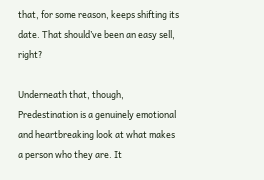that, for some reason, keeps shifting its date. That should’ve been an easy sell, right?

Underneath that, though, Predestination is a genuinely emotional and heartbreaking look at what makes a person who they are. It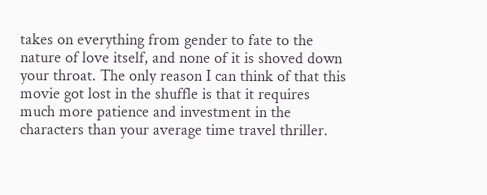takes on everything from gender to fate to the nature of love itself, and none of it is shoved down your throat. The only reason I can think of that this movie got lost in the shuffle is that it requires much more patience and investment in the characters than your average time travel thriller.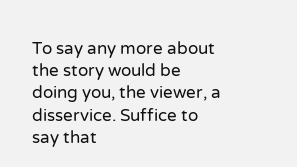To say any more about the story would be doing you, the viewer, a disservice. Suffice to say that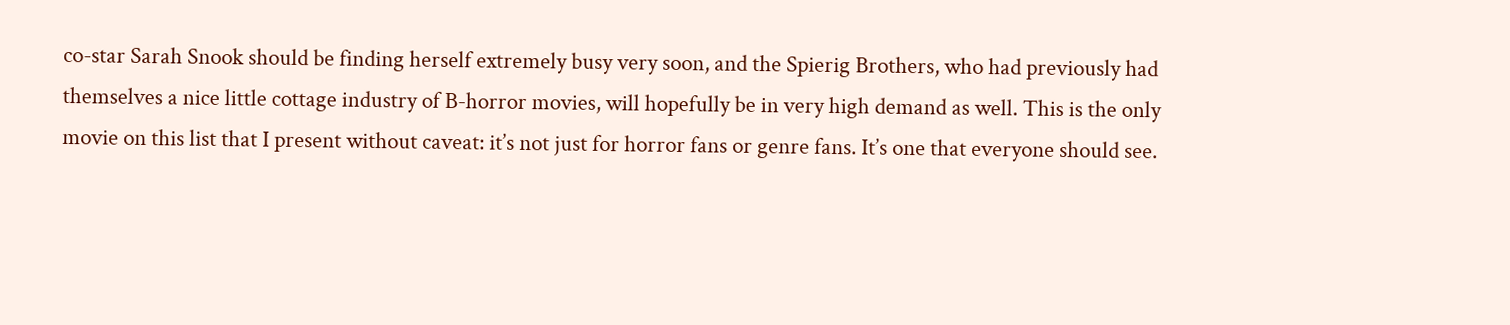co-star Sarah Snook should be finding herself extremely busy very soon, and the Spierig Brothers, who had previously had themselves a nice little cottage industry of B-horror movies, will hopefully be in very high demand as well. This is the only movie on this list that I present without caveat: it’s not just for horror fans or genre fans. It’s one that everyone should see.